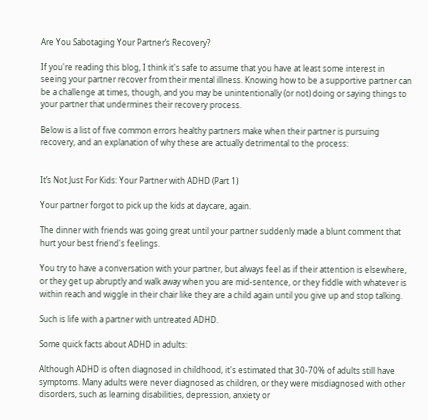Are You Sabotaging Your Partner’s Recovery?

If you're reading this blog, I think it's safe to assume that you have at least some interest in seeing your partner recover from their mental illness. Knowing how to be a supportive partner can be a challenge at times, though, and you may be unintentionally (or not) doing or saying things to your partner that undermines their recovery process.

Below is a list of five common errors healthy partners make when their partner is pursuing recovery, and an explanation of why these are actually detrimental to the process:


It’s Not Just For Kids: Your Partner with ADHD (Part 1)

Your partner forgot to pick up the kids at daycare, again.

The dinner with friends was going great until your partner suddenly made a blunt comment that hurt your best friend's feelings.

You try to have a conversation with your partner, but always feel as if their attention is elsewhere, or they get up abruptly and walk away when you are mid-sentence, or they fiddle with whatever is within reach and wiggle in their chair like they are a child again until you give up and stop talking.

Such is life with a partner with untreated ADHD.

Some quick facts about ADHD in adults:

Although ADHD is often diagnosed in childhood, it's estimated that 30-70% of adults still have symptoms. Many adults were never diagnosed as children, or they were misdiagnosed with other disorders, such as learning disabilities, depression, anxiety or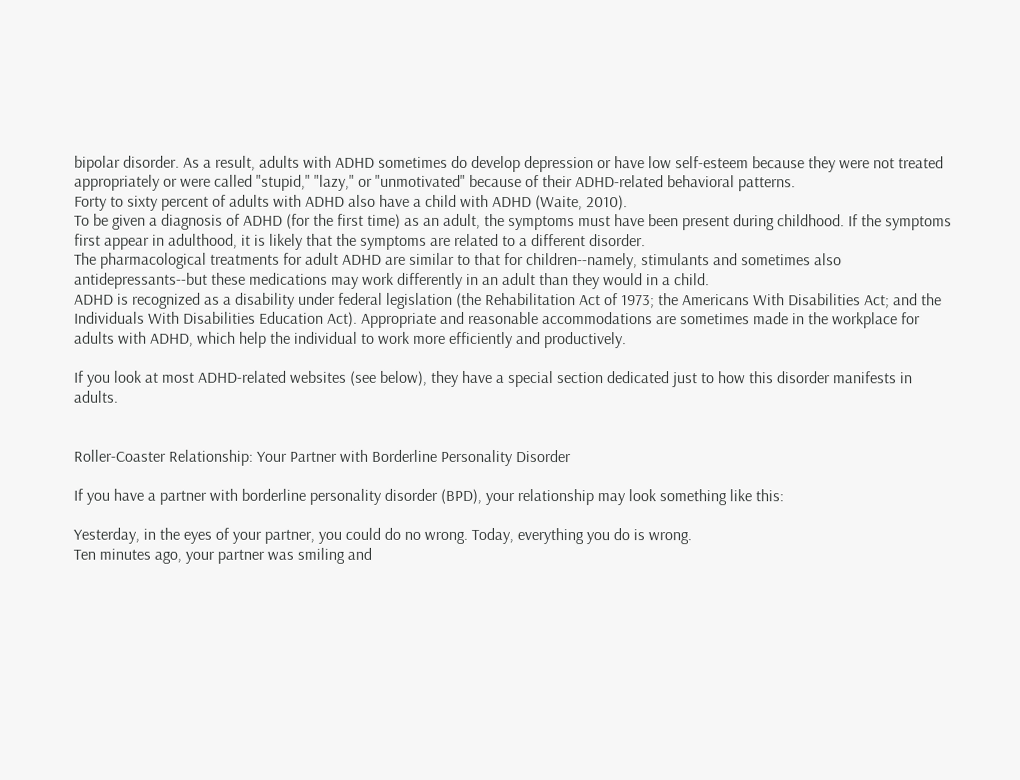bipolar disorder. As a result, adults with ADHD sometimes do develop depression or have low self-esteem because they were not treated appropriately or were called "stupid," "lazy," or "unmotivated" because of their ADHD-related behavioral patterns.
Forty to sixty percent of adults with ADHD also have a child with ADHD (Waite, 2010).
To be given a diagnosis of ADHD (for the first time) as an adult, the symptoms must have been present during childhood. If the symptoms first appear in adulthood, it is likely that the symptoms are related to a different disorder.
The pharmacological treatments for adult ADHD are similar to that for children--namely, stimulants and sometimes also antidepressants--but these medications may work differently in an adult than they would in a child.
ADHD is recognized as a disability under federal legislation (the Rehabilitation Act of 1973; the Americans With Disabilities Act; and the Individuals With Disabilities Education Act). Appropriate and reasonable accommodations are sometimes made in the workplace for adults with ADHD, which help the individual to work more efficiently and productively.

If you look at most ADHD-related websites (see below), they have a special section dedicated just to how this disorder manifests in adults.


Roller-Coaster Relationship: Your Partner with Borderline Personality Disorder

If you have a partner with borderline personality disorder (BPD), your relationship may look something like this:

Yesterday, in the eyes of your partner, you could do no wrong. Today, everything you do is wrong.
Ten minutes ago, your partner was smiling and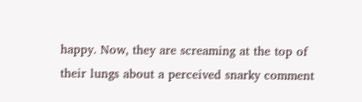happy. Now, they are screaming at the top of their lungs about a perceived snarky comment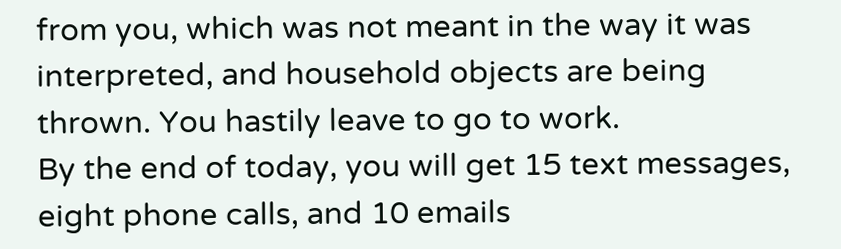from you, which was not meant in the way it was interpreted, and household objects are being thrown. You hastily leave to go to work.
By the end of today, you will get 15 text messages, eight phone calls, and 10 emails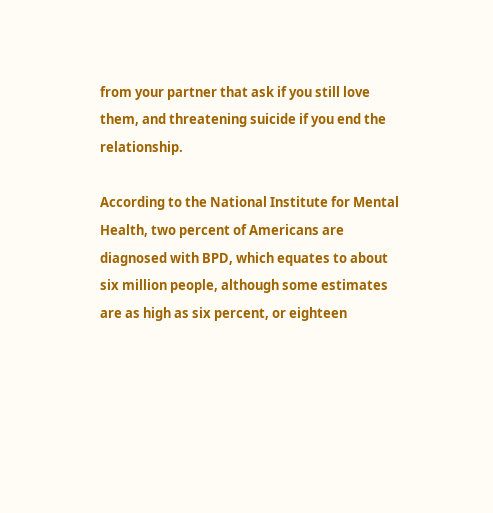from your partner that ask if you still love them, and threatening suicide if you end the relationship.

According to the National Institute for Mental Health, two percent of Americans are diagnosed with BPD, which equates to about six million people, although some estimates are as high as six percent, or eighteen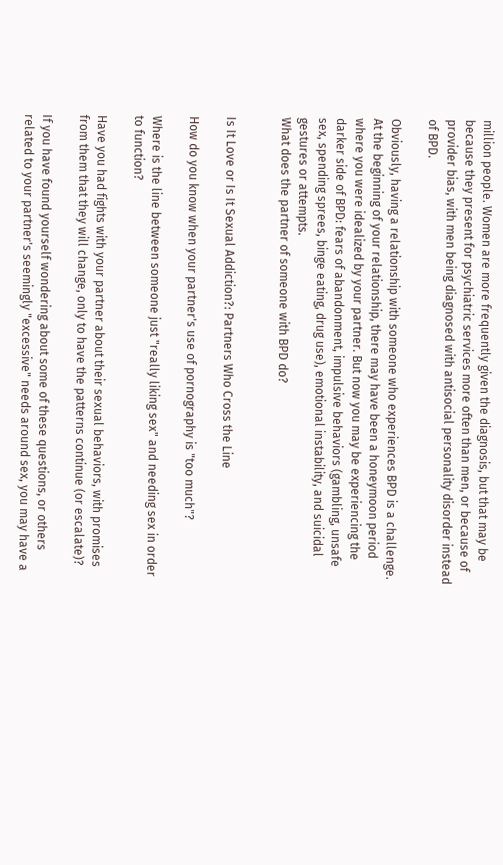million people. Women are more frequently given the diagnosis, but that may be because they present for psychiatric services more often than men, or because of provider bias, with men being diagnosed with antisocial personality disorder instead of BPD.

Obviously, having a relationship with someone who experiences BPD is a challenge. At the beginning of your relationship, there may have been a honeymoon period where you were idealized by your partner. But now you may be experiencing the darker side of BPD: fears of abandonment, impulsive behaviors (gambling, unsafe sex, spending sprees, binge eating, drug use), emotional instability, and suicidal gestures or attempts.
What does the partner of someone with BPD do?


Is It Love or Is It Sexual Addiction?: Partners Who Cross the Line

How do you know when your partner's use of pornography is "too much"?

Where is the line between someone just "really liking sex" and needing sex in order to function?

Have you had fights with your partner about their sexual behaviors, with promises from them that they will change, only to have the patterns continue (or escalate)?

If you have found yourself wondering about some of these questions, or others related to your partner's seemingly "excessive" needs around sex, you may have a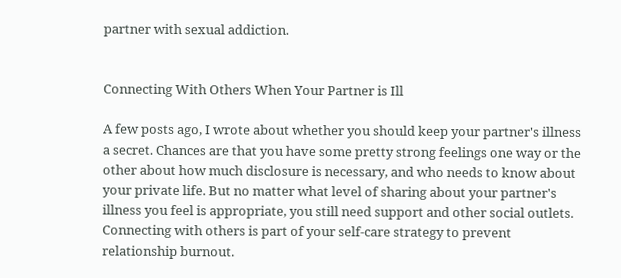partner with sexual addiction.


Connecting With Others When Your Partner is Ill

A few posts ago, I wrote about whether you should keep your partner's illness a secret. Chances are that you have some pretty strong feelings one way or the other about how much disclosure is necessary, and who needs to know about your private life. But no matter what level of sharing about your partner's illness you feel is appropriate, you still need support and other social outlets. Connecting with others is part of your self-care strategy to prevent relationship burnout.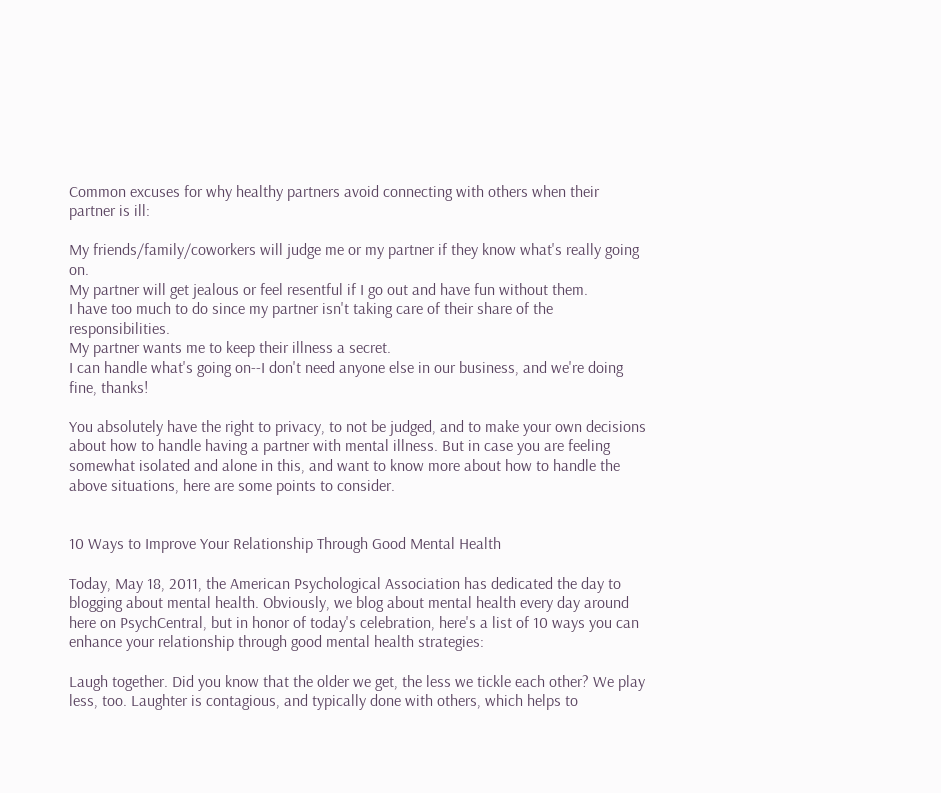Common excuses for why healthy partners avoid connecting with others when their partner is ill:

My friends/family/coworkers will judge me or my partner if they know what's really going on.
My partner will get jealous or feel resentful if I go out and have fun without them.
I have too much to do since my partner isn't taking care of their share of the responsibilities.
My partner wants me to keep their illness a secret.
I can handle what's going on--I don't need anyone else in our business, and we're doing fine, thanks!

You absolutely have the right to privacy, to not be judged, and to make your own decisions about how to handle having a partner with mental illness. But in case you are feeling somewhat isolated and alone in this, and want to know more about how to handle the above situations, here are some points to consider.


10 Ways to Improve Your Relationship Through Good Mental Health

Today, May 18, 2011, the American Psychological Association has dedicated the day to blogging about mental health. Obviously, we blog about mental health every day around here on PsychCentral, but in honor of today's celebration, here's a list of 10 ways you can enhance your relationship through good mental health strategies:

Laugh together. Did you know that the older we get, the less we tickle each other? We play less, too. Laughter is contagious, and typically done with others, which helps to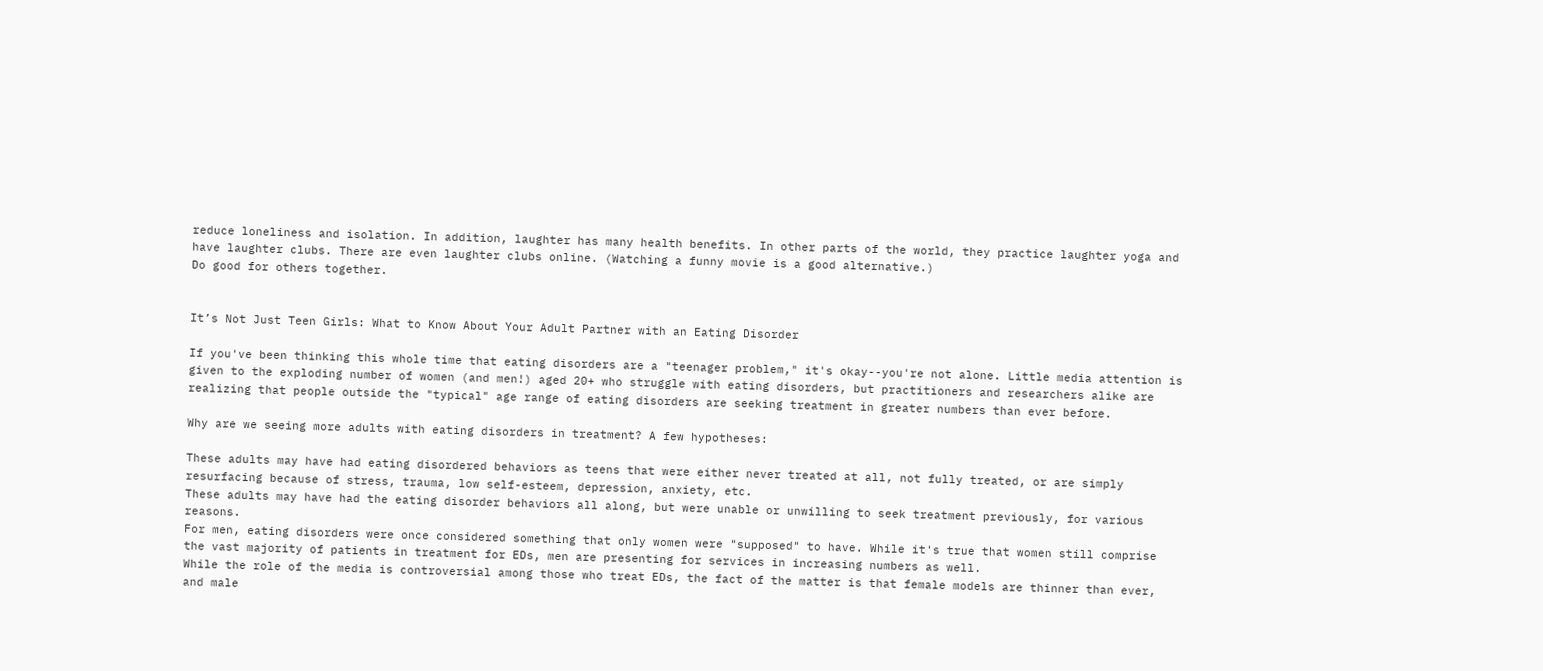reduce loneliness and isolation. In addition, laughter has many health benefits. In other parts of the world, they practice laughter yoga and have laughter clubs. There are even laughter clubs online. (Watching a funny movie is a good alternative.)
Do good for others together.


It’s Not Just Teen Girls: What to Know About Your Adult Partner with an Eating Disorder

If you've been thinking this whole time that eating disorders are a "teenager problem," it's okay--you're not alone. Little media attention is given to the exploding number of women (and men!) aged 20+ who struggle with eating disorders, but practitioners and researchers alike are realizing that people outside the "typical" age range of eating disorders are seeking treatment in greater numbers than ever before.

Why are we seeing more adults with eating disorders in treatment? A few hypotheses:

These adults may have had eating disordered behaviors as teens that were either never treated at all, not fully treated, or are simply resurfacing because of stress, trauma, low self-esteem, depression, anxiety, etc.
These adults may have had the eating disorder behaviors all along, but were unable or unwilling to seek treatment previously, for various reasons.
For men, eating disorders were once considered something that only women were "supposed" to have. While it's true that women still comprise the vast majority of patients in treatment for EDs, men are presenting for services in increasing numbers as well.
While the role of the media is controversial among those who treat EDs, the fact of the matter is that female models are thinner than ever, and male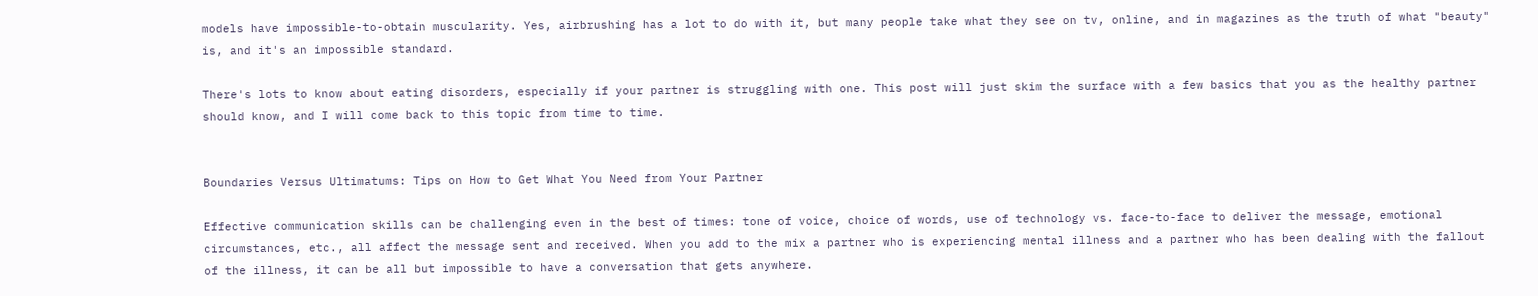models have impossible-to-obtain muscularity. Yes, airbrushing has a lot to do with it, but many people take what they see on tv, online, and in magazines as the truth of what "beauty" is, and it's an impossible standard.

There's lots to know about eating disorders, especially if your partner is struggling with one. This post will just skim the surface with a few basics that you as the healthy partner should know, and I will come back to this topic from time to time.


Boundaries Versus Ultimatums: Tips on How to Get What You Need from Your Partner

Effective communication skills can be challenging even in the best of times: tone of voice, choice of words, use of technology vs. face-to-face to deliver the message, emotional circumstances, etc., all affect the message sent and received. When you add to the mix a partner who is experiencing mental illness and a partner who has been dealing with the fallout of the illness, it can be all but impossible to have a conversation that gets anywhere.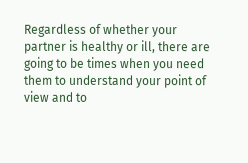Regardless of whether your partner is healthy or ill, there are going to be times when you need them to understand your point of view and to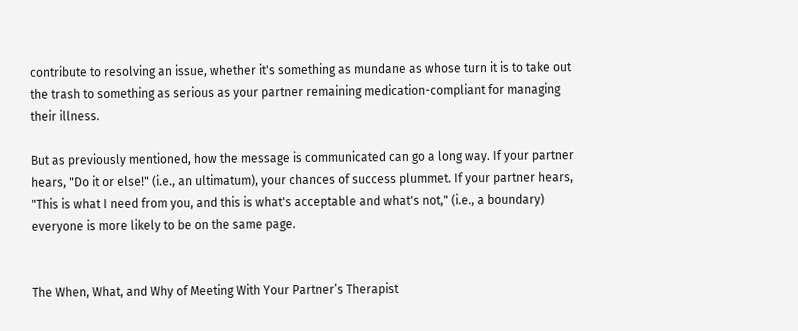contribute to resolving an issue, whether it's something as mundane as whose turn it is to take out the trash to something as serious as your partner remaining medication-compliant for managing their illness.

But as previously mentioned, how the message is communicated can go a long way. If your partner hears, "Do it or else!" (i.e., an ultimatum), your chances of success plummet. If your partner hears, "This is what I need from you, and this is what's acceptable and what's not," (i.e., a boundary) everyone is more likely to be on the same page.


The When, What, and Why of Meeting With Your Partner’s Therapist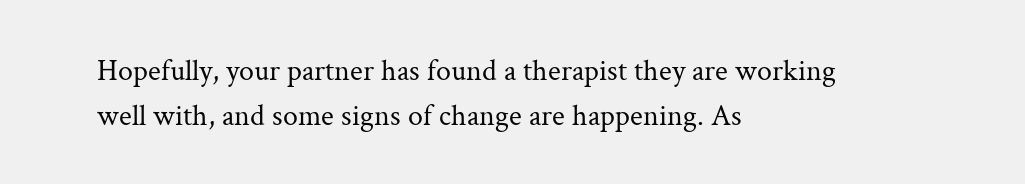Hopefully, your partner has found a therapist they are working well with, and some signs of change are happening. As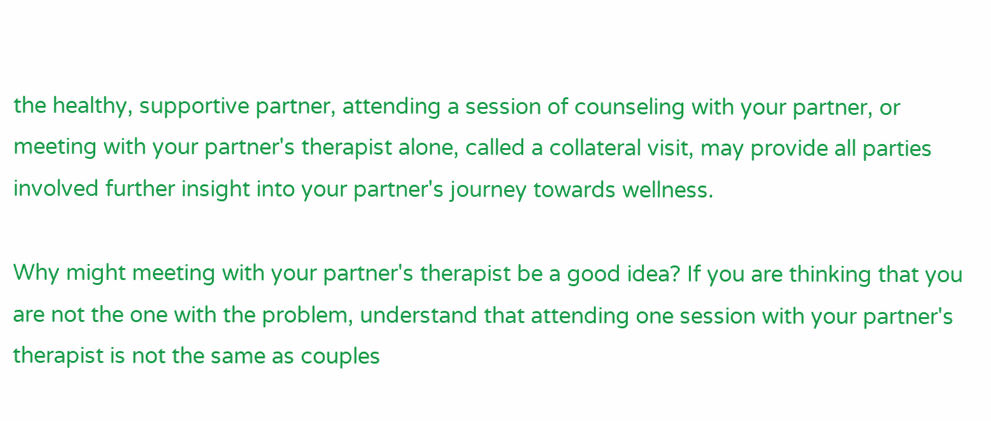the healthy, supportive partner, attending a session of counseling with your partner, or meeting with your partner's therapist alone, called a collateral visit, may provide all parties involved further insight into your partner's journey towards wellness.

Why might meeting with your partner's therapist be a good idea? If you are thinking that you are not the one with the problem, understand that attending one session with your partner's therapist is not the same as couples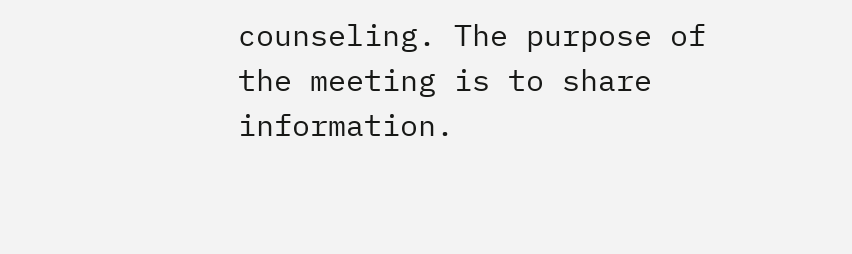counseling. The purpose of the meeting is to share information.